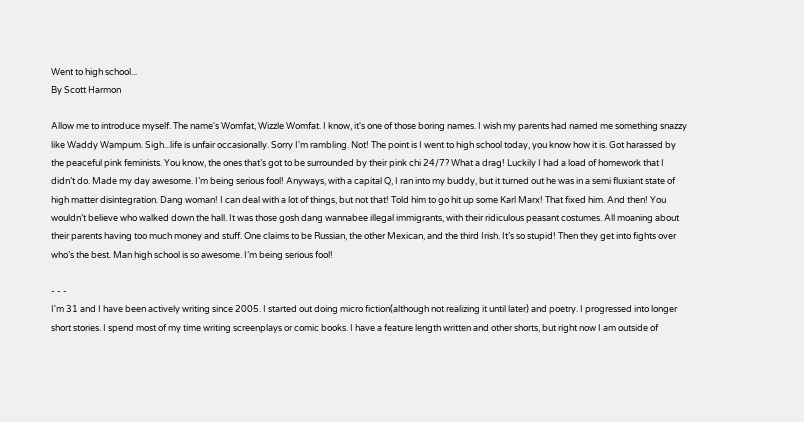Went to high school...
By Scott Harmon

Allow me to introduce myself. The name's Womfat, Wizzle Womfat. I know, it's one of those boring names. I wish my parents had named me something snazzy like Waddy Wampum. Sigh...life is unfair occasionally. Sorry I'm rambling. Not! The point is I went to high school today, you know how it is. Got harassed by the peaceful pink feminists. You know, the ones that’s got to be surrounded by their pink chi 24/7? What a drag! Luckily I had a load of homework that I didn’t do. Made my day awesome. I’m being serious fool! Anyways, with a capital Q, I ran into my buddy, but it turned out he was in a semi fluxiant state of high matter disintegration. Dang woman! I can deal with a lot of things, but not that! Told him to go hit up some Karl Marx! That fixed him. And then! You wouldn’t believe who walked down the hall. It was those gosh dang wannabee illegal immigrants, with their ridiculous peasant costumes. All moaning about their parents having too much money and stuff. One claims to be Russian, the other Mexican, and the third Irish. It’s so stupid! Then they get into fights over who’s the best. Man high school is so awesome. I’m being serious fool!

- - -
I'm 31 and I have been actively writing since 2005. I started out doing micro fiction(although not realizing it until later) and poetry. I progressed into longer short stories. I spend most of my time writing screenplays or comic books. I have a feature length written and other shorts, but right now I am outside of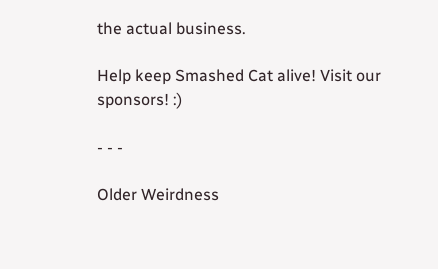the actual business.

Help keep Smashed Cat alive! Visit our sponsors! :)

- - -

Older Weirdness